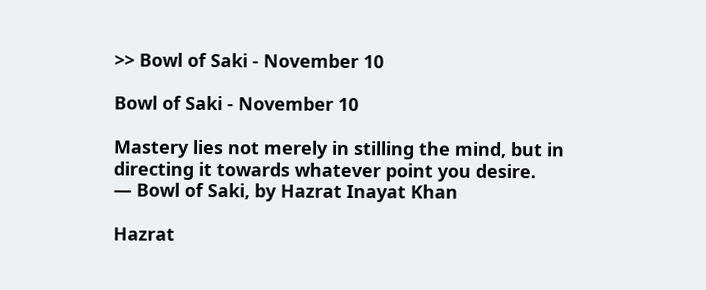>> Bowl of Saki - November 10

Bowl of Saki - November 10

Mastery lies not merely in stilling the mind, but in directing it towards whatever point you desire.
— Bowl of Saki, by Hazrat Inayat Khan

Hazrat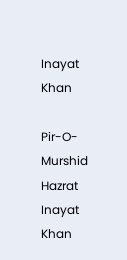Inayat Khan

Pir-O-Murshid Hazrat Inayat Khan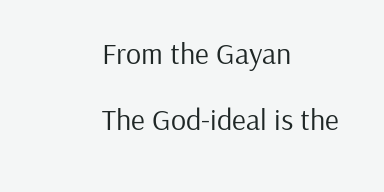From the Gayan

The God-ideal is the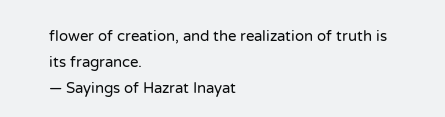flower of creation, and the realization of truth is its fragrance.
— Sayings of Hazrat Inayat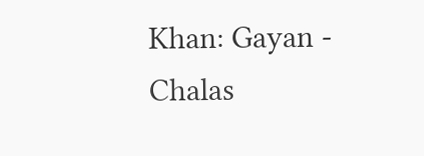Khan: Gayan - Chalas